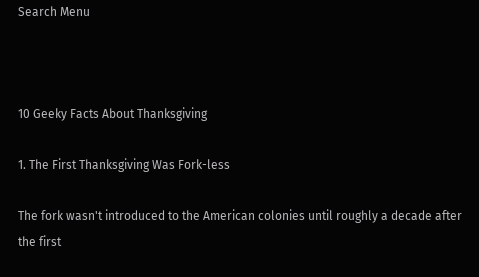Search Menu



10 Geeky Facts About Thanksgiving

1. The First Thanksgiving Was Fork-less

The fork wasn't introduced to the American colonies until roughly a decade after the first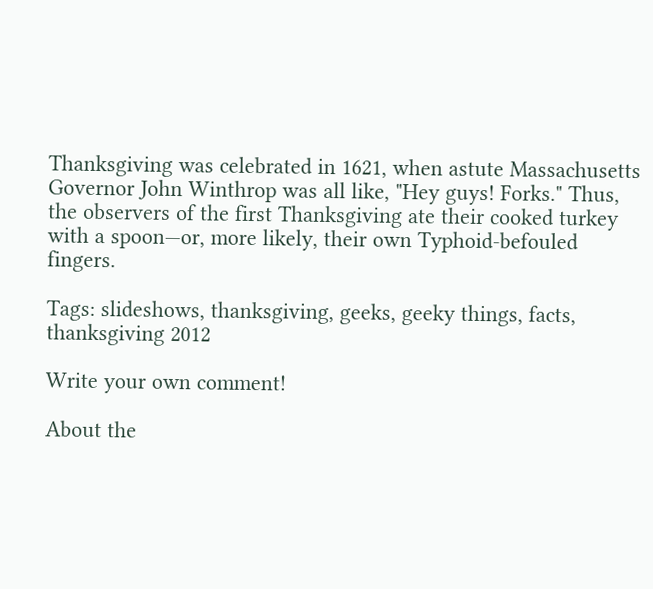Thanksgiving was celebrated in 1621, when astute Massachusetts Governor John Winthrop was all like, "Hey guys! Forks." Thus, the observers of the first Thanksgiving ate their cooked turkey with a spoon—or, more likely, their own Typhoid-befouled fingers.

Tags: slideshows, thanksgiving, geeks, geeky things, facts, thanksgiving 2012

Write your own comment!

About the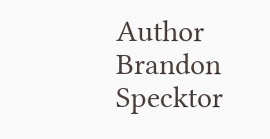Author
Brandon Specktor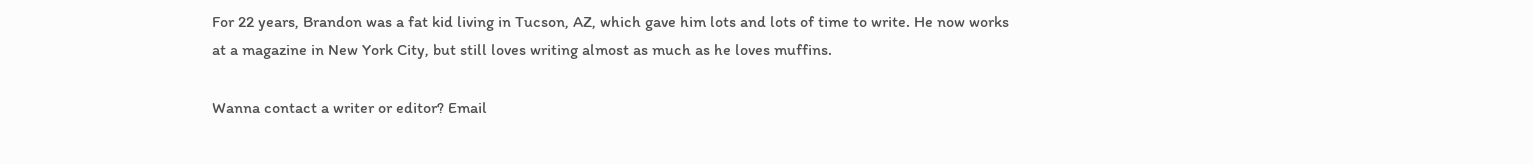For 22 years, Brandon was a fat kid living in Tucson, AZ, which gave him lots and lots of time to write. He now works at a magazine in New York City, but still loves writing almost as much as he loves muffins.

Wanna contact a writer or editor? Email